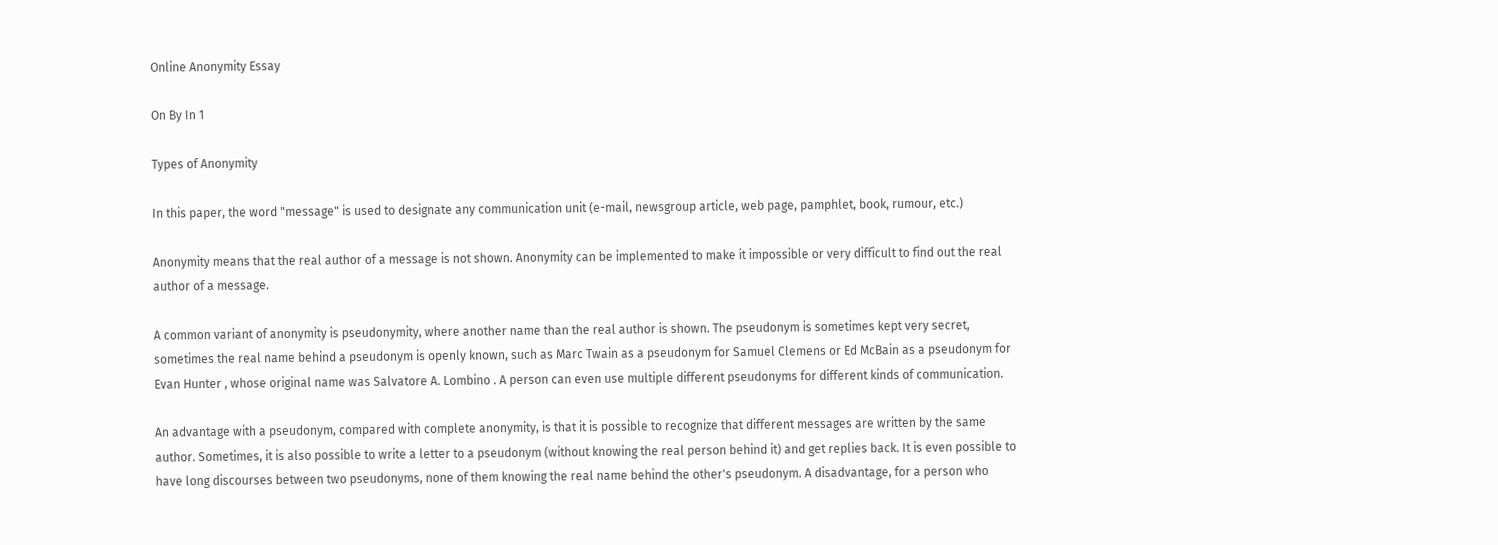Online Anonymity Essay

On By In 1

Types of Anonymity

In this paper, the word "message" is used to designate any communication unit (e-mail, newsgroup article, web page, pamphlet, book, rumour, etc.)

Anonymity means that the real author of a message is not shown. Anonymity can be implemented to make it impossible or very difficult to find out the real author of a message.

A common variant of anonymity is pseudonymity, where another name than the real author is shown. The pseudonym is sometimes kept very secret, sometimes the real name behind a pseudonym is openly known, such as Marc Twain as a pseudonym for Samuel Clemens or Ed McBain as a pseudonym for Evan Hunter , whose original name was Salvatore A. Lombino . A person can even use multiple different pseudonyms for different kinds of communication.

An advantage with a pseudonym, compared with complete anonymity, is that it is possible to recognize that different messages are written by the same author. Sometimes, it is also possible to write a letter to a pseudonym (without knowing the real person behind it) and get replies back. It is even possible to have long discourses between two pseudonyms, none of them knowing the real name behind the other's pseudonym. A disadvantage, for a person who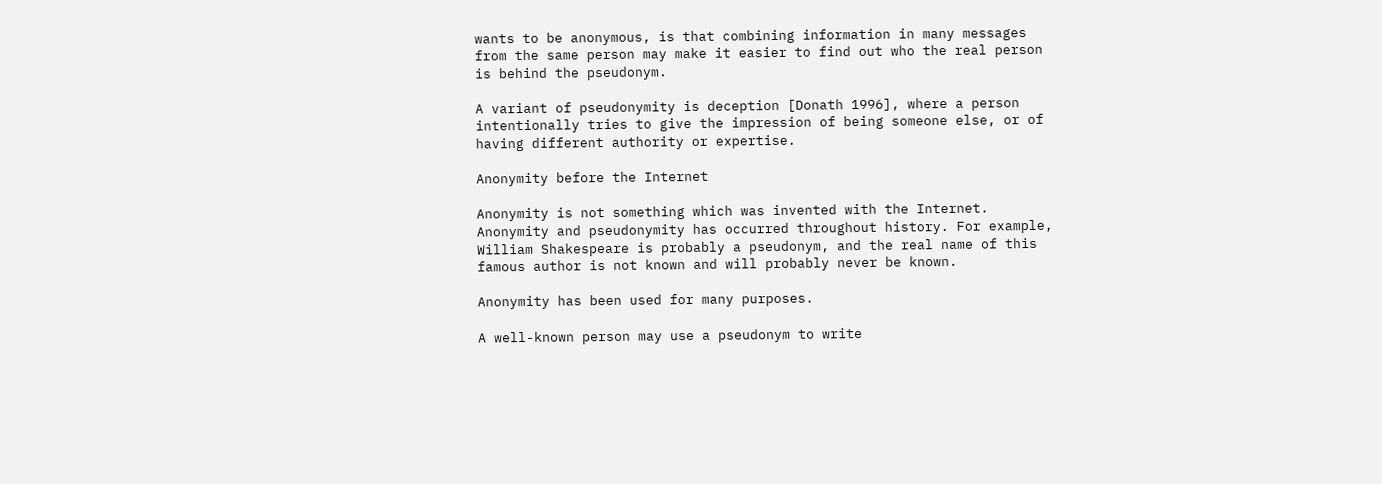wants to be anonymous, is that combining information in many messages from the same person may make it easier to find out who the real person is behind the pseudonym.

A variant of pseudonymity is deception [Donath 1996], where a person intentionally tries to give the impression of being someone else, or of having different authority or expertise.

Anonymity before the Internet

Anonymity is not something which was invented with the Internet. Anonymity and pseudonymity has occurred throughout history. For example, William Shakespeare is probably a pseudonym, and the real name of this famous author is not known and will probably never be known.

Anonymity has been used for many purposes.

A well-known person may use a pseudonym to write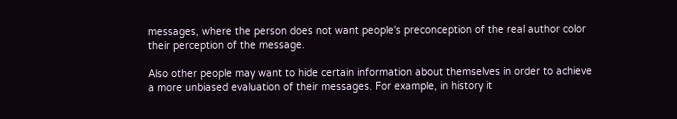messages, where the person does not want people's preconception of the real author color their perception of the message.

Also other people may want to hide certain information about themselves in order to achieve a more unbiased evaluation of their messages. For example, in history it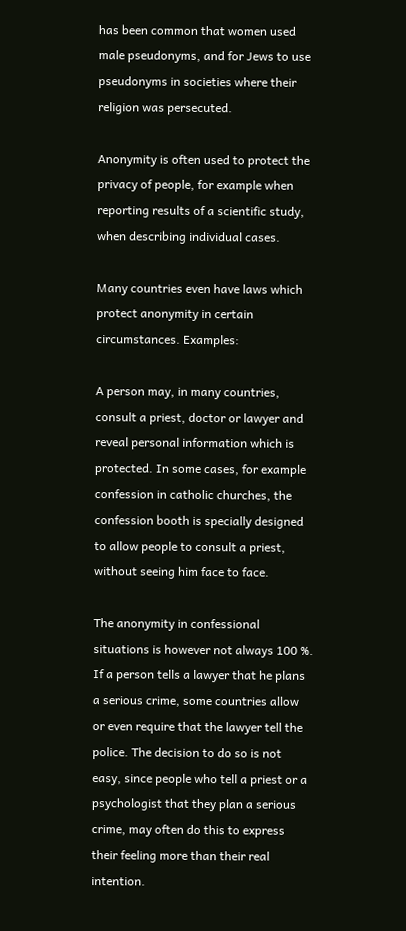has been common that women used male pseudonyms, and for Jews to use pseudonyms in societies where their religion was persecuted.

Anonymity is often used to protect the privacy of people, for example when reporting results of a scientific study, when describing individual cases.

Many countries even have laws which protect anonymity in certain circumstances. Examples:

A person may, in many countries, consult a priest, doctor or lawyer and reveal personal information which is protected. In some cases, for example confession in catholic churches, the confession booth is specially designed to allow people to consult a priest, without seeing him face to face.

The anonymity in confessional situations is however not always 100 %. If a person tells a lawyer that he plans a serious crime, some countries allow or even require that the lawyer tell the police. The decision to do so is not easy, since people who tell a priest or a psychologist that they plan a serious crime, may often do this to express their feeling more than their real intention.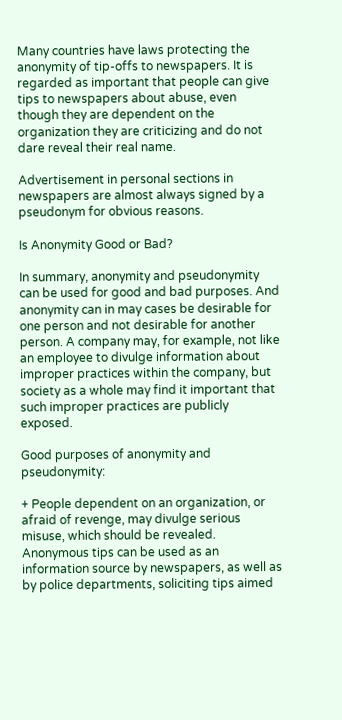Many countries have laws protecting the anonymity of tip-offs to newspapers. It is regarded as important that people can give tips to newspapers about abuse, even though they are dependent on the organization they are criticizing and do not dare reveal their real name.

Advertisement in personal sections in newspapers are almost always signed by a pseudonym for obvious reasons.

Is Anonymity Good or Bad?

In summary, anonymity and pseudonymity can be used for good and bad purposes. And anonymity can in may cases be desirable for one person and not desirable for another person. A company may, for example, not like an employee to divulge information about improper practices within the company, but society as a whole may find it important that such improper practices are publicly exposed.

Good purposes of anonymity and pseudonymity:

+ People dependent on an organization, or afraid of revenge, may divulge serious misuse, which should be revealed. Anonymous tips can be used as an information source by newspapers, as well as by police departments, soliciting tips aimed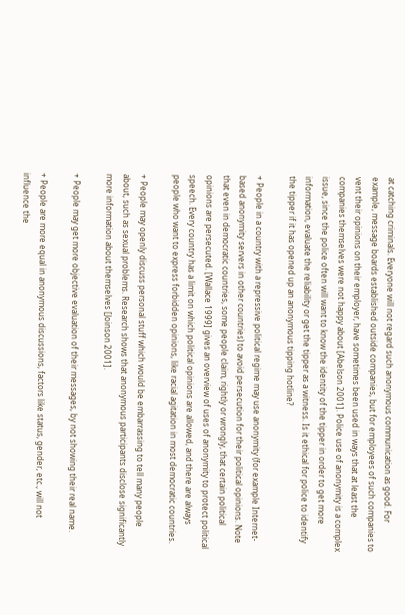at catching criminals. Everyone will not regard such anonymous communication as good. For example, message boards established outside companies, but for employees of such companies to vent their opinions on their employer, have sometimes been used in ways that at least the companies themselves were not happy about [Abelson 2001]. Police use of anonymity is a complex issue, since the police often will want to know the identity of the tipper in order to get more information, evaluate the reliability or get the tipper as a witness. Is it ethical for police to identify the tipper if it has opened up an anonymous tipping hotline?

+ People in a country with a repressive political regime may use anonymity (for example Internet-based anonymity servers in other countries) to avoid persecution for their political opinions. Note that even in democratic countries, some people claim, rightly or wrongly, that certain political opinions are persecuted. [Wallace 1999] gives an overview of uses of anonymity to protect political speech. Every country has a limit on which political opinions are allowed, and there are always people who want to express forbidden opinions, like racial agitation in most democratic countries.

+ People may openly discuss personal stuff which would be embarrassing to tell many people about, such as sexual problems. Research shows that anonymous participants disclose significantly more information about themselves [Joinson 2001].

+ People may get more objective evaluation of their messages, by not showing their real name.

+ People are more equal in anonymous discussions, factors like status, gender, etc., will not influence the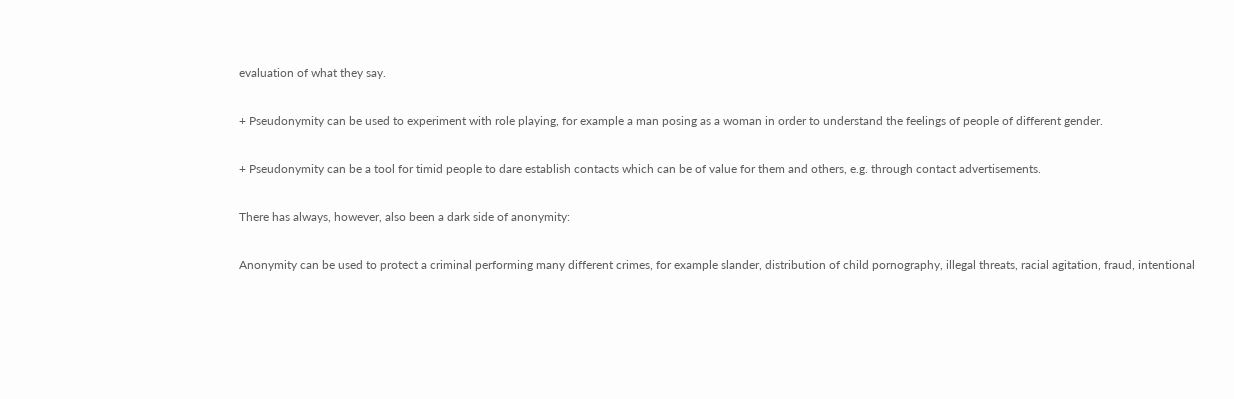evaluation of what they say.

+ Pseudonymity can be used to experiment with role playing, for example a man posing as a woman in order to understand the feelings of people of different gender.

+ Pseudonymity can be a tool for timid people to dare establish contacts which can be of value for them and others, e.g. through contact advertisements.

There has always, however, also been a dark side of anonymity:

Anonymity can be used to protect a criminal performing many different crimes, for example slander, distribution of child pornography, illegal threats, racial agitation, fraud, intentional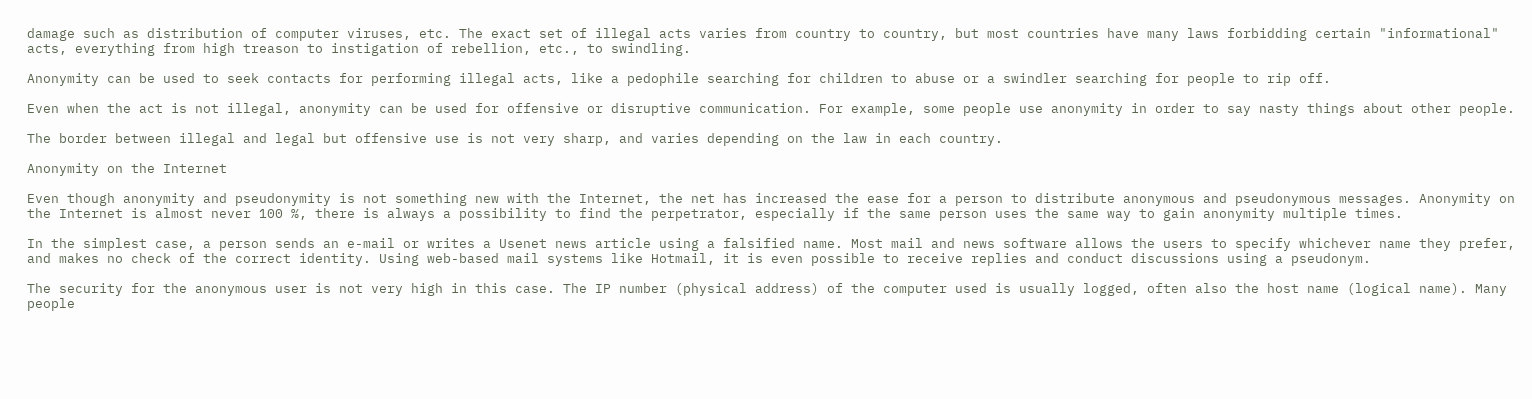damage such as distribution of computer viruses, etc. The exact set of illegal acts varies from country to country, but most countries have many laws forbidding certain "informational" acts, everything from high treason to instigation of rebellion, etc., to swindling.

Anonymity can be used to seek contacts for performing illegal acts, like a pedophile searching for children to abuse or a swindler searching for people to rip off.

Even when the act is not illegal, anonymity can be used for offensive or disruptive communication. For example, some people use anonymity in order to say nasty things about other people.

The border between illegal and legal but offensive use is not very sharp, and varies depending on the law in each country.

Anonymity on the Internet

Even though anonymity and pseudonymity is not something new with the Internet, the net has increased the ease for a person to distribute anonymous and pseudonymous messages. Anonymity on the Internet is almost never 100 %, there is always a possibility to find the perpetrator, especially if the same person uses the same way to gain anonymity multiple times.

In the simplest case, a person sends an e-mail or writes a Usenet news article using a falsified name. Most mail and news software allows the users to specify whichever name they prefer, and makes no check of the correct identity. Using web-based mail systems like Hotmail, it is even possible to receive replies and conduct discussions using a pseudonym.

The security for the anonymous user is not very high in this case. The IP number (physical address) of the computer used is usually logged, often also the host name (logical name). Many people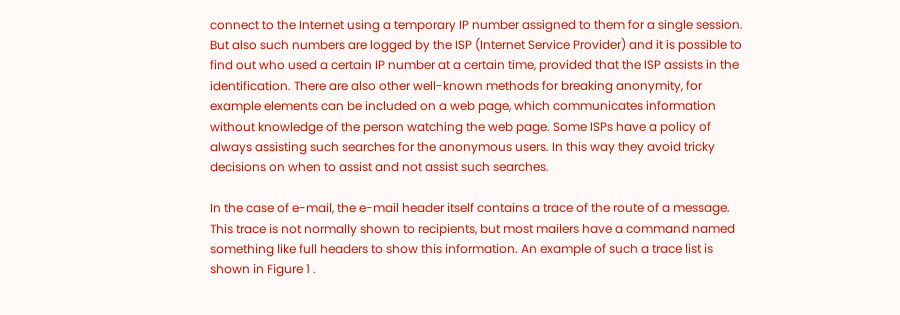connect to the Internet using a temporary IP number assigned to them for a single session. But also such numbers are logged by the ISP (Internet Service Provider) and it is possible to find out who used a certain IP number at a certain time, provided that the ISP assists in the identification. There are also other well-known methods for breaking anonymity, for example elements can be included on a web page, which communicates information without knowledge of the person watching the web page. Some ISPs have a policy of always assisting such searches for the anonymous users. In this way they avoid tricky decisions on when to assist and not assist such searches.

In the case of e-mail, the e-mail header itself contains a trace of the route of a message. This trace is not normally shown to recipients, but most mailers have a command named something like full headers to show this information. An example of such a trace list is shown in Figure 1 .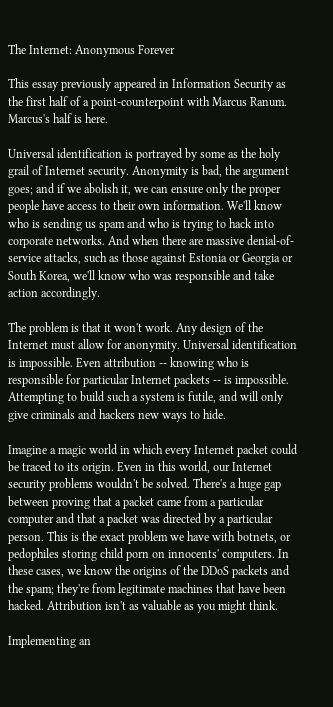The Internet: Anonymous Forever

This essay previously appeared in Information Security as the first half of a point-counterpoint with Marcus Ranum. Marcus's half is here.

Universal identification is portrayed by some as the holy grail of Internet security. Anonymity is bad, the argument goes; and if we abolish it, we can ensure only the proper people have access to their own information. We'll know who is sending us spam and who is trying to hack into corporate networks. And when there are massive denial-of-service attacks, such as those against Estonia or Georgia or South Korea, we'll know who was responsible and take action accordingly.

The problem is that it won't work. Any design of the Internet must allow for anonymity. Universal identification is impossible. Even attribution -- knowing who is responsible for particular Internet packets -- is impossible. Attempting to build such a system is futile, and will only give criminals and hackers new ways to hide.

Imagine a magic world in which every Internet packet could be traced to its origin. Even in this world, our Internet security problems wouldn't be solved. There's a huge gap between proving that a packet came from a particular computer and that a packet was directed by a particular person. This is the exact problem we have with botnets, or pedophiles storing child porn on innocents' computers. In these cases, we know the origins of the DDoS packets and the spam; they're from legitimate machines that have been hacked. Attribution isn't as valuable as you might think.

Implementing an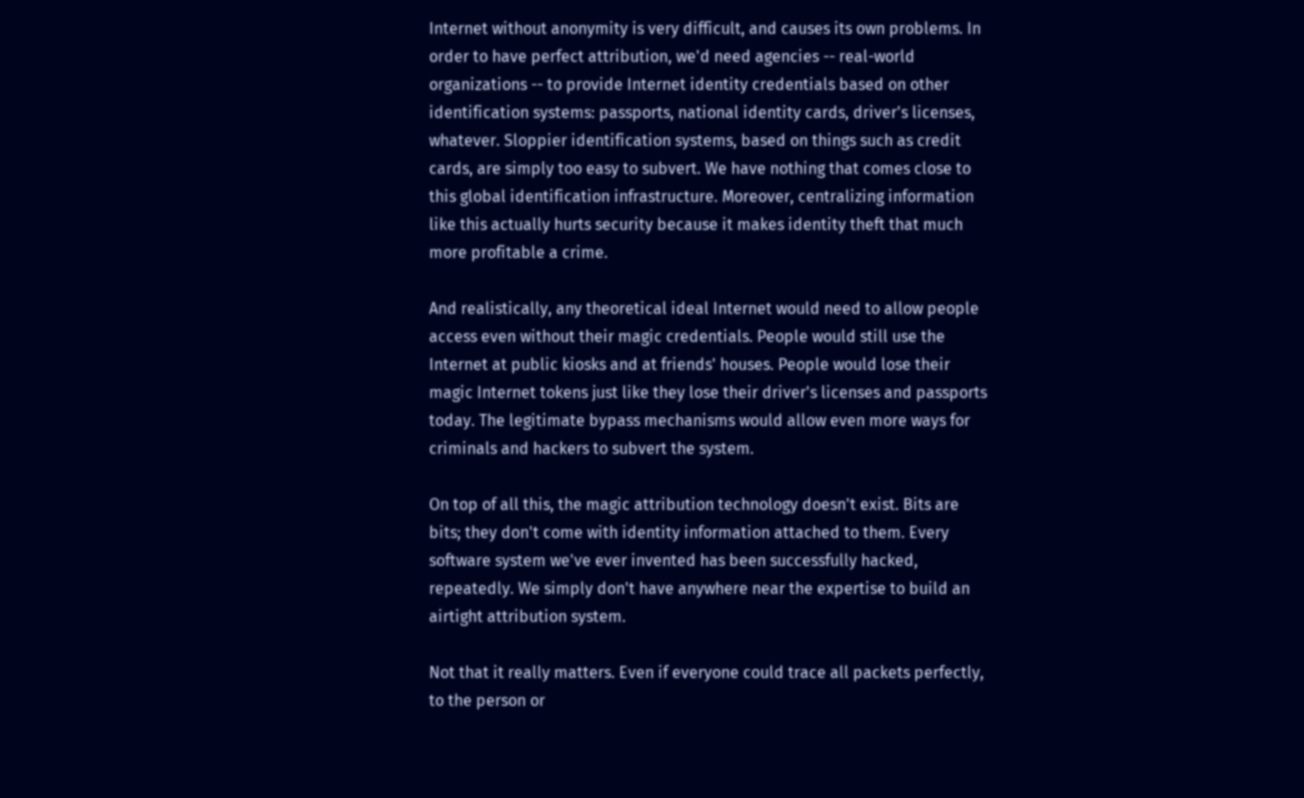Internet without anonymity is very difficult, and causes its own problems. In order to have perfect attribution, we'd need agencies -- real-world organizations -- to provide Internet identity credentials based on other identification systems: passports, national identity cards, driver's licenses, whatever. Sloppier identification systems, based on things such as credit cards, are simply too easy to subvert. We have nothing that comes close to this global identification infrastructure. Moreover, centralizing information like this actually hurts security because it makes identity theft that much more profitable a crime.

And realistically, any theoretical ideal Internet would need to allow people access even without their magic credentials. People would still use the Internet at public kiosks and at friends' houses. People would lose their magic Internet tokens just like they lose their driver's licenses and passports today. The legitimate bypass mechanisms would allow even more ways for criminals and hackers to subvert the system.

On top of all this, the magic attribution technology doesn't exist. Bits are bits; they don't come with identity information attached to them. Every software system we've ever invented has been successfully hacked, repeatedly. We simply don't have anywhere near the expertise to build an airtight attribution system.

Not that it really matters. Even if everyone could trace all packets perfectly, to the person or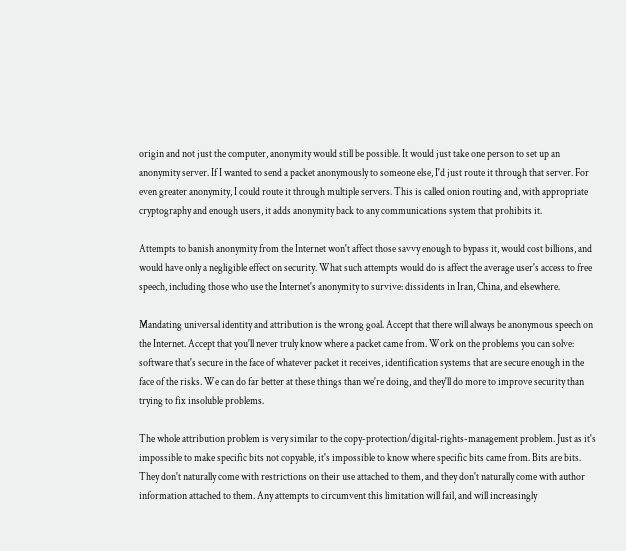origin and not just the computer, anonymity would still be possible. It would just take one person to set up an anonymity server. If I wanted to send a packet anonymously to someone else, I'd just route it through that server. For even greater anonymity, I could route it through multiple servers. This is called onion routing and, with appropriate cryptography and enough users, it adds anonymity back to any communications system that prohibits it.

Attempts to banish anonymity from the Internet won't affect those savvy enough to bypass it, would cost billions, and would have only a negligible effect on security. What such attempts would do is affect the average user's access to free speech, including those who use the Internet's anonymity to survive: dissidents in Iran, China, and elsewhere.

Mandating universal identity and attribution is the wrong goal. Accept that there will always be anonymous speech on the Internet. Accept that you'll never truly know where a packet came from. Work on the problems you can solve: software that's secure in the face of whatever packet it receives, identification systems that are secure enough in the face of the risks. We can do far better at these things than we're doing, and they'll do more to improve security than trying to fix insoluble problems.

The whole attribution problem is very similar to the copy-protection/digital-rights-management problem. Just as it's impossible to make specific bits not copyable, it's impossible to know where specific bits came from. Bits are bits. They don't naturally come with restrictions on their use attached to them, and they don't naturally come with author information attached to them. Any attempts to circumvent this limitation will fail, and will increasingly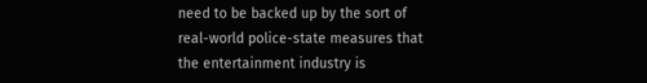need to be backed up by the sort of real-world police-state measures that the entertainment industry is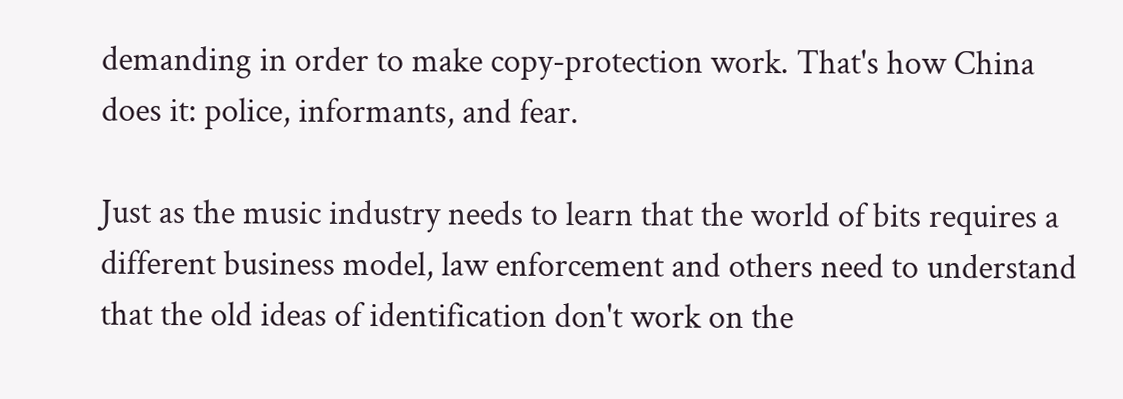demanding in order to make copy-protection work. That's how China does it: police, informants, and fear.

Just as the music industry needs to learn that the world of bits requires a different business model, law enforcement and others need to understand that the old ideas of identification don't work on the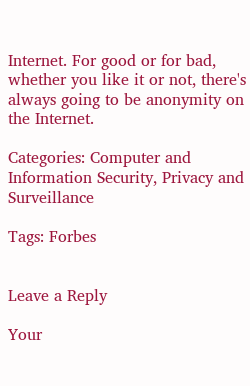Internet. For good or for bad, whether you like it or not, there's always going to be anonymity on the Internet.

Categories: Computer and Information Security, Privacy and Surveillance

Tags: Forbes


Leave a Reply

Your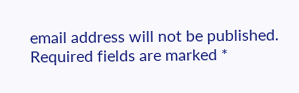email address will not be published. Required fields are marked *